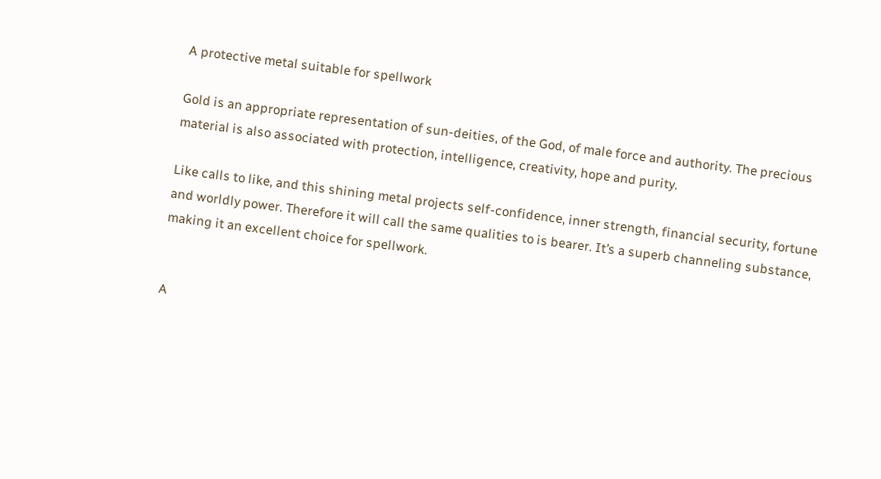A protective metal suitable for spellwork

Gold is an appropriate representation of sun-deities, of the God, of male force and authority. The precious material is also associated with protection, intelligence, creativity, hope and purity.

Like calls to like, and this shining metal projects self-confidence, inner strength, financial security, fortune and worldly power. Therefore it will call the same qualities to is bearer. It’s a superb channeling substance, making it an excellent choice for spellwork.


A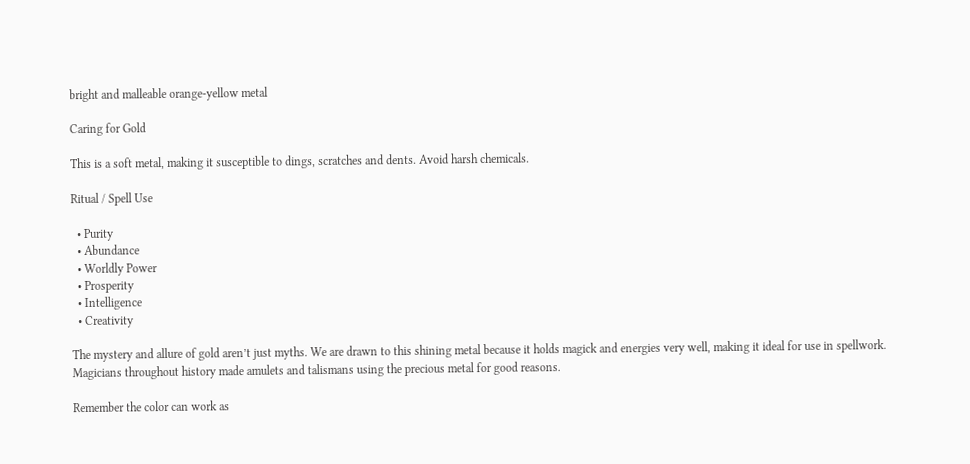bright and malleable orange-yellow metal

Caring for Gold

This is a soft metal, making it susceptible to dings, scratches and dents. Avoid harsh chemicals.

Ritual / Spell Use

  • Purity
  • Abundance
  • Worldly Power
  • Prosperity
  • Intelligence
  • Creativity

The mystery and allure of gold aren’t just myths. We are drawn to this shining metal because it holds magick and energies very well, making it ideal for use in spellwork. Magicians throughout history made amulets and talismans using the precious metal for good reasons.

Remember the color can work as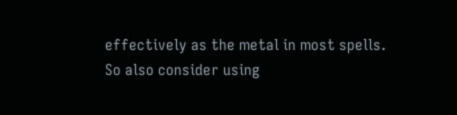effectively as the metal in most spells. So also consider using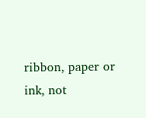ribbon, paper or ink, not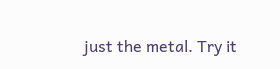just the metal. Try it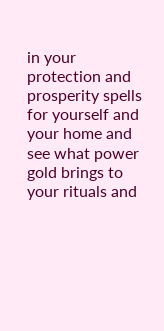in your protection and prosperity spells for yourself and your home and see what power gold brings to your rituals and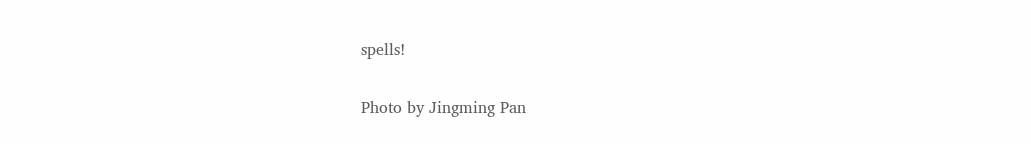spells!

Photo by Jingming Pan